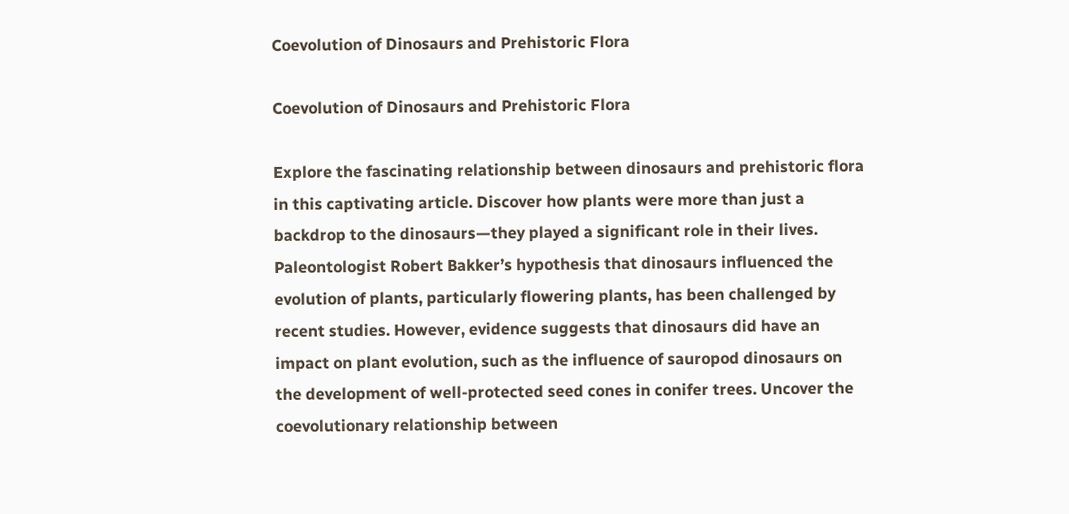Coevolution of Dinosaurs and Prehistoric Flora

Coevolution of Dinosaurs and Prehistoric Flora

Explore the fascinating relationship between dinosaurs and prehistoric flora in this captivating article. Discover how plants were more than just a backdrop to the dinosaurs—they played a significant role in their lives. Paleontologist Robert Bakker’s hypothesis that dinosaurs influenced the evolution of plants, particularly flowering plants, has been challenged by recent studies. However, evidence suggests that dinosaurs did have an impact on plant evolution, such as the influence of sauropod dinosaurs on the development of well-protected seed cones in conifer trees. Uncover the coevolutionary relationship between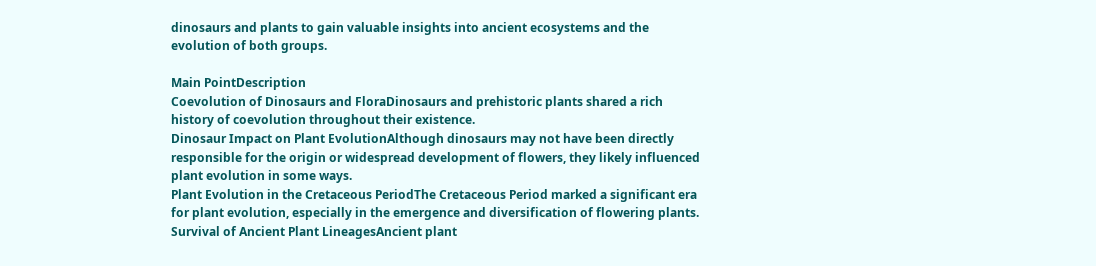dinosaurs and plants to gain valuable insights into ancient ecosystems and the evolution of both groups.

Main PointDescription
Coevolution of Dinosaurs and FloraDinosaurs and prehistoric plants shared a rich history of coevolution throughout their existence.
Dinosaur Impact on Plant EvolutionAlthough dinosaurs may not have been directly responsible for the origin or widespread development of flowers, they likely influenced plant evolution in some ways.
Plant Evolution in the Cretaceous PeriodThe Cretaceous Period marked a significant era for plant evolution, especially in the emergence and diversification of flowering plants.
Survival of Ancient Plant LineagesAncient plant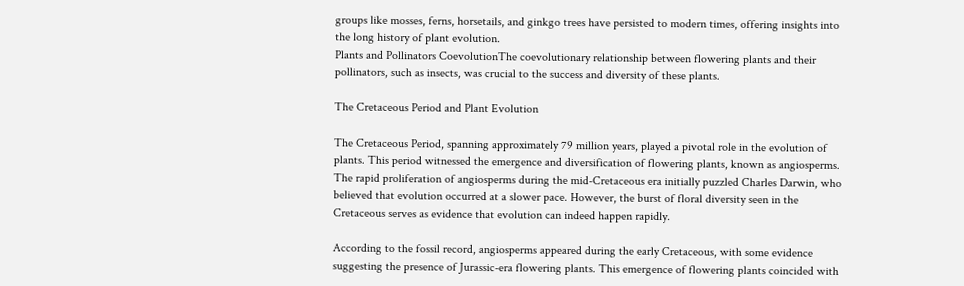groups like mosses, ferns, horsetails, and ginkgo trees have persisted to modern times, offering insights into the long history of plant evolution.
Plants and Pollinators CoevolutionThe coevolutionary relationship between flowering plants and their pollinators, such as insects, was crucial to the success and diversity of these plants.

The Cretaceous Period and Plant Evolution

The Cretaceous Period, spanning approximately 79 million years, played a pivotal role in the evolution of plants. This period witnessed the emergence and diversification of flowering plants, known as angiosperms. The rapid proliferation of angiosperms during the mid-Cretaceous era initially puzzled Charles Darwin, who believed that evolution occurred at a slower pace. However, the burst of floral diversity seen in the Cretaceous serves as evidence that evolution can indeed happen rapidly.

According to the fossil record, angiosperms appeared during the early Cretaceous, with some evidence suggesting the presence of Jurassic-era flowering plants. This emergence of flowering plants coincided with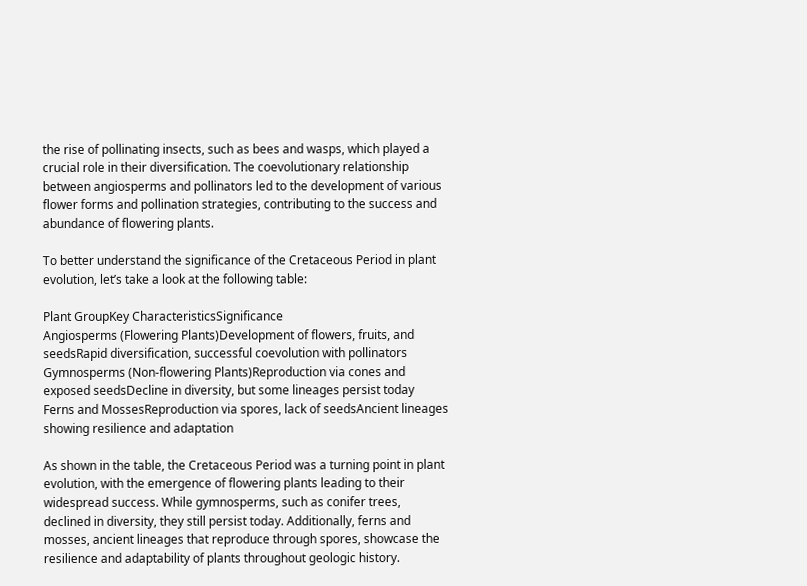the rise of pollinating insects, such as bees and wasps, which played a crucial role in their diversification. The coevolutionary relationship between angiosperms and pollinators led to the development of various flower forms and pollination strategies, contributing to the success and abundance of flowering plants.

To better understand the significance of the Cretaceous Period in plant evolution, let’s take a look at the following table:

Plant GroupKey CharacteristicsSignificance
Angiosperms (Flowering Plants)Development of flowers, fruits, and seedsRapid diversification, successful coevolution with pollinators
Gymnosperms (Non-flowering Plants)Reproduction via cones and exposed seedsDecline in diversity, but some lineages persist today
Ferns and MossesReproduction via spores, lack of seedsAncient lineages showing resilience and adaptation

As shown in the table, the Cretaceous Period was a turning point in plant evolution, with the emergence of flowering plants leading to their widespread success. While gymnosperms, such as conifer trees, declined in diversity, they still persist today. Additionally, ferns and mosses, ancient lineages that reproduce through spores, showcase the resilience and adaptability of plants throughout geologic history.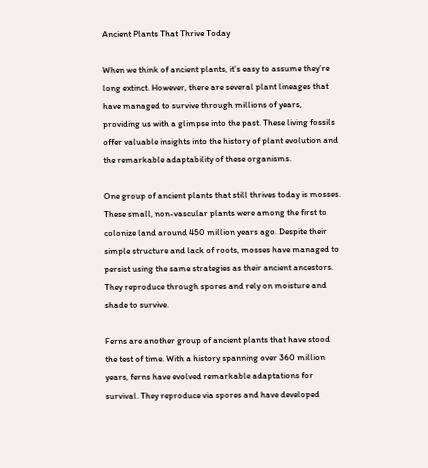Ancient Plants That Thrive Today

When we think of ancient plants, it’s easy to assume they’re long extinct. However, there are several plant lineages that have managed to survive through millions of years, providing us with a glimpse into the past. These living fossils offer valuable insights into the history of plant evolution and the remarkable adaptability of these organisms.

One group of ancient plants that still thrives today is mosses. These small, non-vascular plants were among the first to colonize land around 450 million years ago. Despite their simple structure and lack of roots, mosses have managed to persist using the same strategies as their ancient ancestors. They reproduce through spores and rely on moisture and shade to survive.

Ferns are another group of ancient plants that have stood the test of time. With a history spanning over 360 million years, ferns have evolved remarkable adaptations for survival. They reproduce via spores and have developed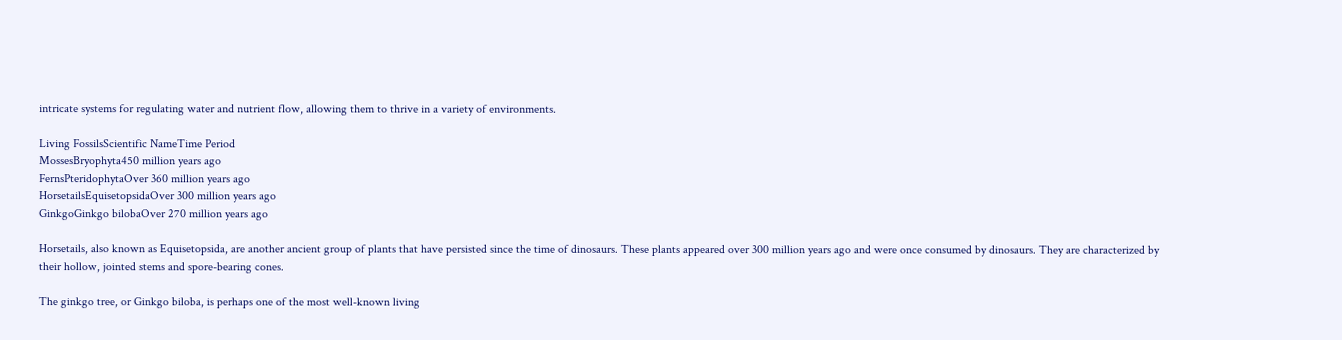intricate systems for regulating water and nutrient flow, allowing them to thrive in a variety of environments.

Living FossilsScientific NameTime Period
MossesBryophyta450 million years ago
FernsPteridophytaOver 360 million years ago
HorsetailsEquisetopsidaOver 300 million years ago
GinkgoGinkgo bilobaOver 270 million years ago

Horsetails, also known as Equisetopsida, are another ancient group of plants that have persisted since the time of dinosaurs. These plants appeared over 300 million years ago and were once consumed by dinosaurs. They are characterized by their hollow, jointed stems and spore-bearing cones.

The ginkgo tree, or Ginkgo biloba, is perhaps one of the most well-known living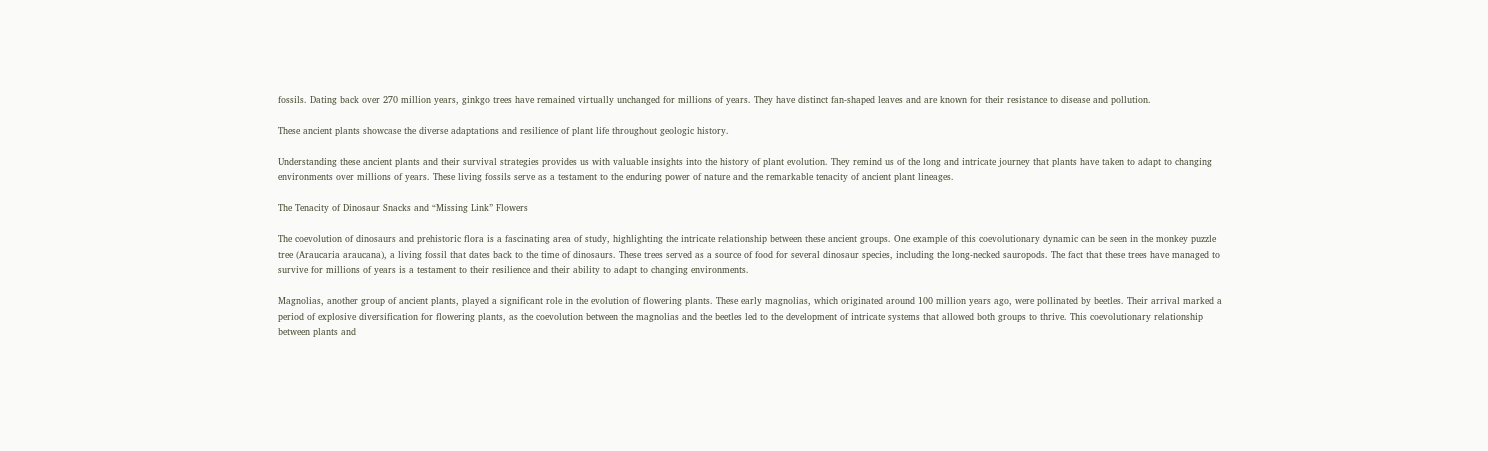fossils. Dating back over 270 million years, ginkgo trees have remained virtually unchanged for millions of years. They have distinct fan-shaped leaves and are known for their resistance to disease and pollution.

These ancient plants showcase the diverse adaptations and resilience of plant life throughout geologic history.

Understanding these ancient plants and their survival strategies provides us with valuable insights into the history of plant evolution. They remind us of the long and intricate journey that plants have taken to adapt to changing environments over millions of years. These living fossils serve as a testament to the enduring power of nature and the remarkable tenacity of ancient plant lineages.

The Tenacity of Dinosaur Snacks and “Missing Link” Flowers

The coevolution of dinosaurs and prehistoric flora is a fascinating area of study, highlighting the intricate relationship between these ancient groups. One example of this coevolutionary dynamic can be seen in the monkey puzzle tree (Araucaria araucana), a living fossil that dates back to the time of dinosaurs. These trees served as a source of food for several dinosaur species, including the long-necked sauropods. The fact that these trees have managed to survive for millions of years is a testament to their resilience and their ability to adapt to changing environments.

Magnolias, another group of ancient plants, played a significant role in the evolution of flowering plants. These early magnolias, which originated around 100 million years ago, were pollinated by beetles. Their arrival marked a period of explosive diversification for flowering plants, as the coevolution between the magnolias and the beetles led to the development of intricate systems that allowed both groups to thrive. This coevolutionary relationship between plants and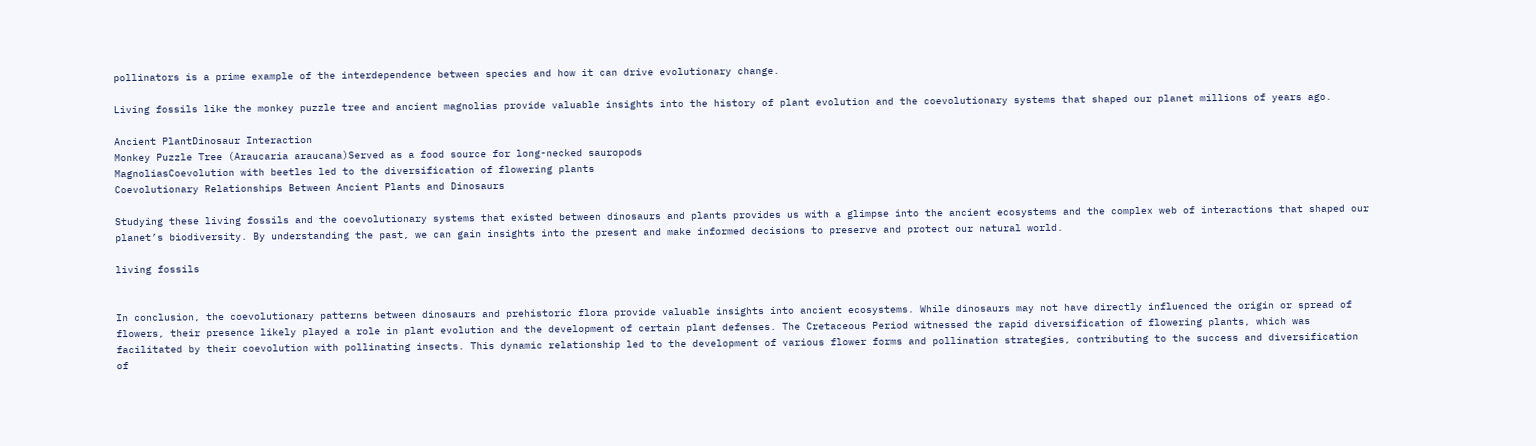pollinators is a prime example of the interdependence between species and how it can drive evolutionary change.

Living fossils like the monkey puzzle tree and ancient magnolias provide valuable insights into the history of plant evolution and the coevolutionary systems that shaped our planet millions of years ago.

Ancient PlantDinosaur Interaction
Monkey Puzzle Tree (Araucaria araucana)Served as a food source for long-necked sauropods
MagnoliasCoevolution with beetles led to the diversification of flowering plants
Coevolutionary Relationships Between Ancient Plants and Dinosaurs

Studying these living fossils and the coevolutionary systems that existed between dinosaurs and plants provides us with a glimpse into the ancient ecosystems and the complex web of interactions that shaped our planet’s biodiversity. By understanding the past, we can gain insights into the present and make informed decisions to preserve and protect our natural world.

living fossils


In conclusion, the coevolutionary patterns between dinosaurs and prehistoric flora provide valuable insights into ancient ecosystems. While dinosaurs may not have directly influenced the origin or spread of flowers, their presence likely played a role in plant evolution and the development of certain plant defenses. The Cretaceous Period witnessed the rapid diversification of flowering plants, which was facilitated by their coevolution with pollinating insects. This dynamic relationship led to the development of various flower forms and pollination strategies, contributing to the success and diversification of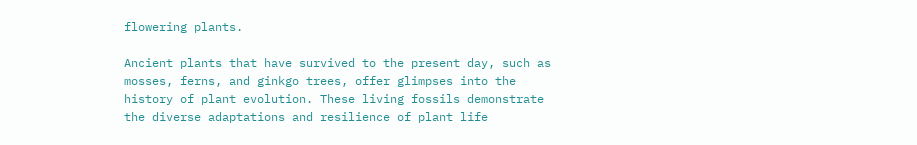flowering plants.

Ancient plants that have survived to the present day, such as mosses, ferns, and ginkgo trees, offer glimpses into the history of plant evolution. These living fossils demonstrate the diverse adaptations and resilience of plant life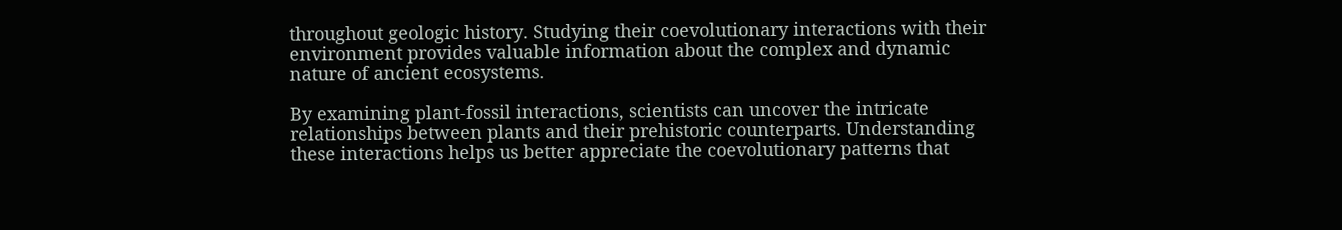throughout geologic history. Studying their coevolutionary interactions with their environment provides valuable information about the complex and dynamic nature of ancient ecosystems.

By examining plant-fossil interactions, scientists can uncover the intricate relationships between plants and their prehistoric counterparts. Understanding these interactions helps us better appreciate the coevolutionary patterns that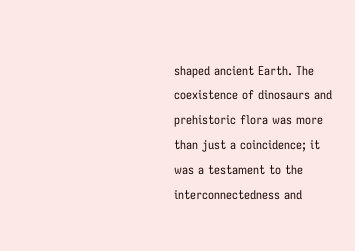shaped ancient Earth. The coexistence of dinosaurs and prehistoric flora was more than just a coincidence; it was a testament to the interconnectedness and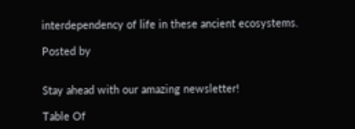interdependency of life in these ancient ecosystems.

Posted by


Stay ahead with our amazing newsletter!

Table Of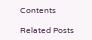Contents

Related Posts